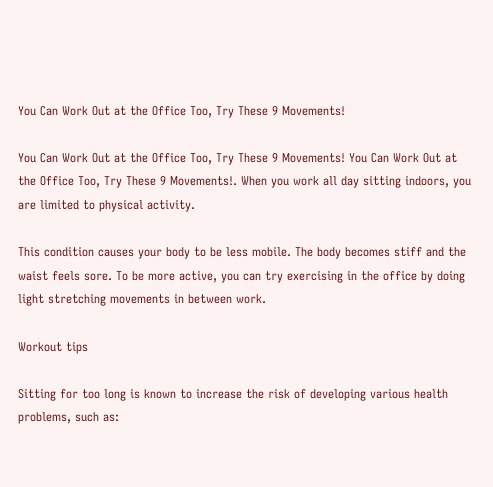You Can Work Out at the Office Too, Try These 9 Movements!

You Can Work Out at the Office Too, Try These 9 Movements! You Can Work Out at the Office Too, Try These 9 Movements!. When you work all day sitting indoors, you are limited to physical activity.

This condition causes your body to be less mobile. The body becomes stiff and the waist feels sore. To be more active, you can try exercising in the office by doing light stretching movements in between work.

Workout tips

Sitting for too long is known to increase the risk of developing various health problems, such as: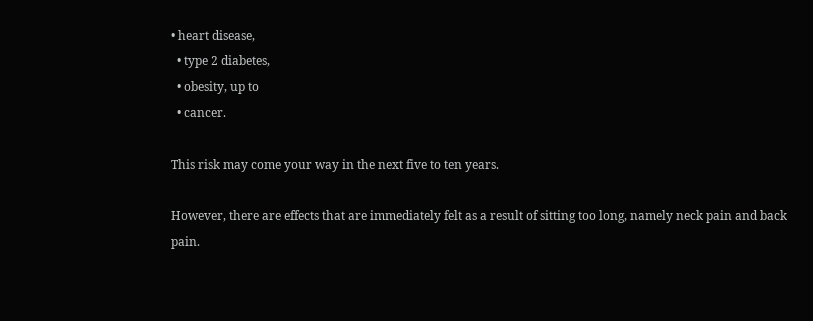• heart disease,
  • type 2 diabetes,
  • obesity, up to
  • cancer.

This risk may come your way in the next five to ten years.

However, there are effects that are immediately felt as a result of sitting too long, namely neck pain and back pain.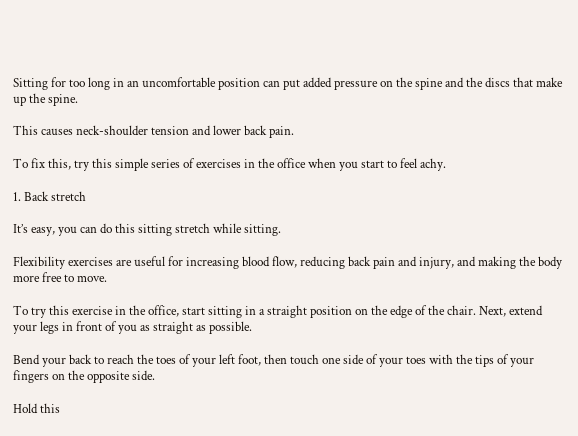Sitting for too long in an uncomfortable position can put added pressure on the spine and the discs that make up the spine.

This causes neck-shoulder tension and lower back pain.

To fix this, try this simple series of exercises in the office when you start to feel achy.

1. Back stretch

It’s easy, you can do this sitting stretch while sitting.

Flexibility exercises are useful for increasing blood flow, reducing back pain and injury, and making the body more free to move.

To try this exercise in the office, start sitting in a straight position on the edge of the chair. Next, extend your legs in front of you as straight as possible.

Bend your back to reach the toes of your left foot, then touch one side of your toes with the tips of your fingers on the opposite side.

Hold this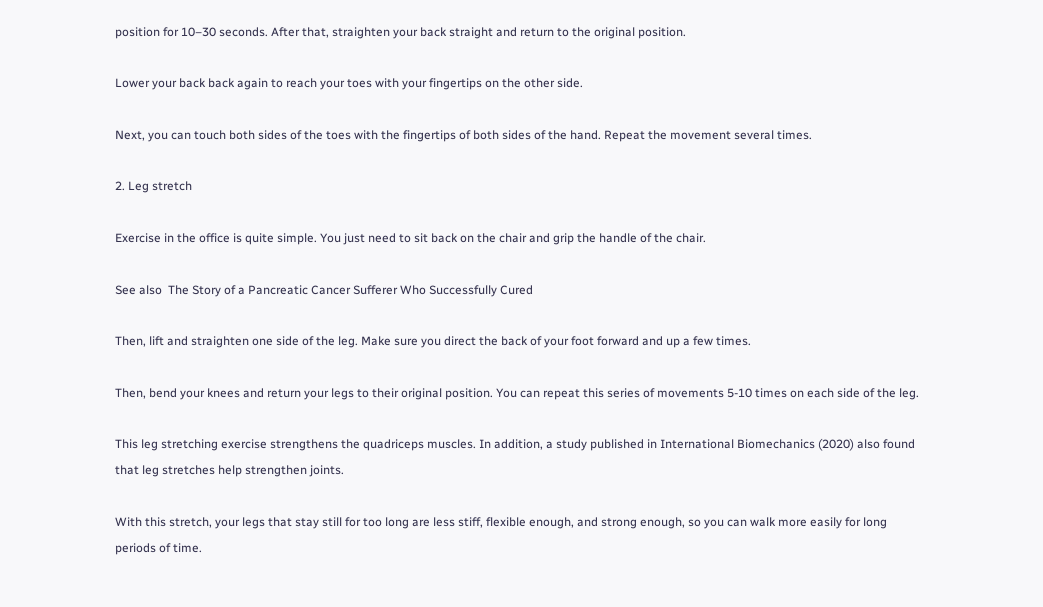position for 10–30 seconds. After that, straighten your back straight and return to the original position.

Lower your back back again to reach your toes with your fingertips on the other side.

Next, you can touch both sides of the toes with the fingertips of both sides of the hand. Repeat the movement several times.

2. Leg stretch

Exercise in the office is quite simple. You just need to sit back on the chair and grip the handle of the chair.

See also  The Story of a Pancreatic Cancer Sufferer Who Successfully Cured

Then, lift and straighten one side of the leg. Make sure you direct the back of your foot forward and up a few times.

Then, bend your knees and return your legs to their original position. You can repeat this series of movements 5-10 times on each side of the leg.

This leg stretching exercise strengthens the quadriceps muscles. In addition, a study published in International Biomechanics (2020) also found that leg stretches help strengthen joints.

With this stretch, your legs that stay still for too long are less stiff, flexible enough, and strong enough, so you can walk more easily for long periods of time.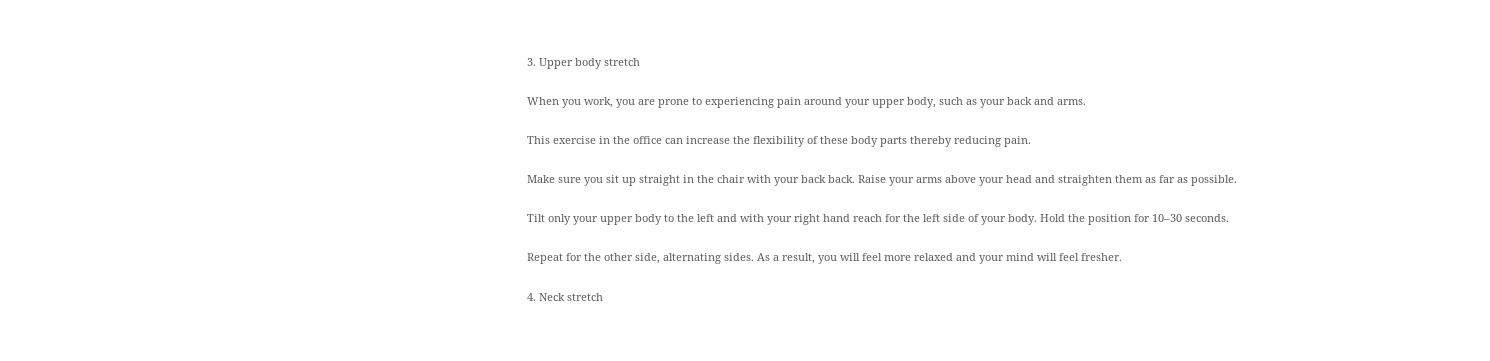3. Upper body stretch

When you work, you are prone to experiencing pain around your upper body, such as your back and arms.

This exercise in the office can increase the flexibility of these body parts thereby reducing pain.

Make sure you sit up straight in the chair with your back back. Raise your arms above your head and straighten them as far as possible.

Tilt only your upper body to the left and with your right hand reach for the left side of your body. Hold the position for 10–30 seconds.

Repeat for the other side, alternating sides. As a result, you will feel more relaxed and your mind will feel fresher.

4. Neck stretch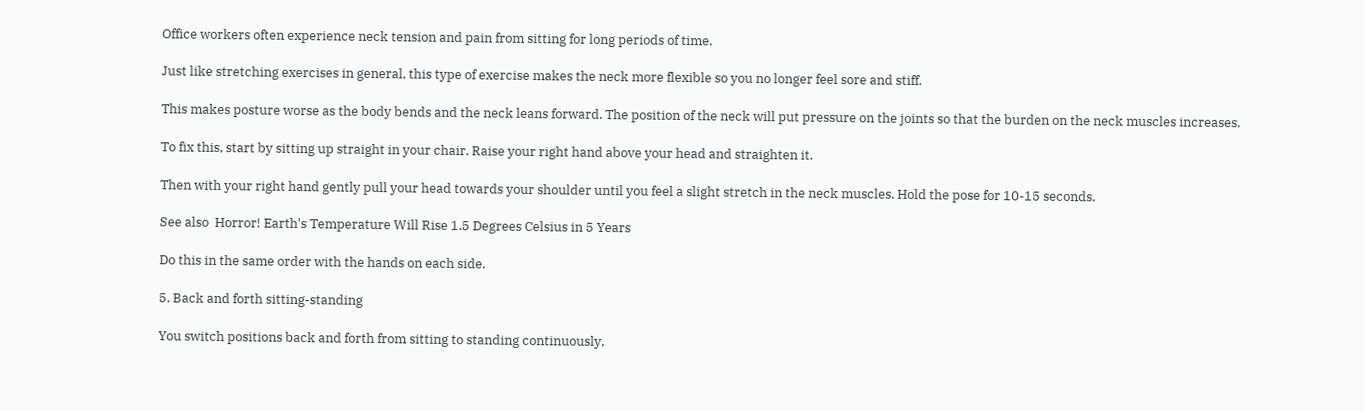Office workers often experience neck tension and pain from sitting for long periods of time.

Just like stretching exercises in general, this type of exercise makes the neck more flexible so you no longer feel sore and stiff.

This makes posture worse as the body bends and the neck leans forward. The position of the neck will put pressure on the joints so that the burden on the neck muscles increases.

To fix this, start by sitting up straight in your chair. Raise your right hand above your head and straighten it.

Then with your right hand gently pull your head towards your shoulder until you feel a slight stretch in the neck muscles. Hold the pose for 10-15 seconds.

See also  Horror! Earth's Temperature Will Rise 1.5 Degrees Celsius in 5 Years

Do this in the same order with the hands on each side.

5. Back and forth sitting-standing

You switch positions back and forth from sitting to standing continuously,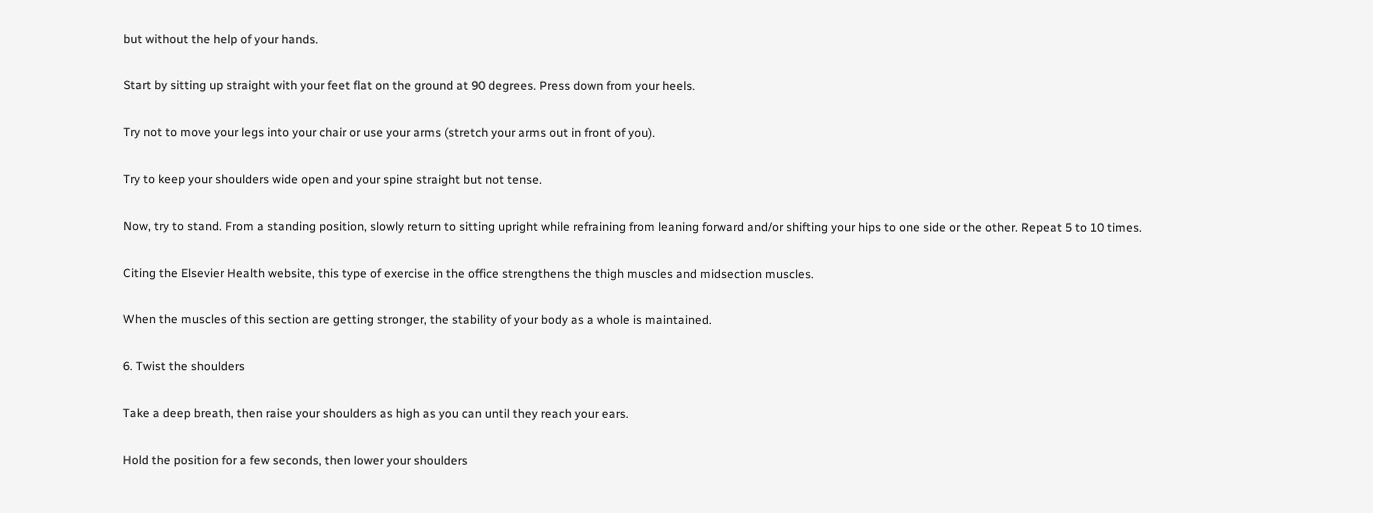but without the help of your hands.

Start by sitting up straight with your feet flat on the ground at 90 degrees. Press down from your heels.

Try not to move your legs into your chair or use your arms (stretch your arms out in front of you).

Try to keep your shoulders wide open and your spine straight but not tense.

Now, try to stand. From a standing position, slowly return to sitting upright while refraining from leaning forward and/or shifting your hips to one side or the other. Repeat 5 to 10 times.

Citing the Elsevier Health website, this type of exercise in the office strengthens the thigh muscles and midsection muscles.

When the muscles of this section are getting stronger, the stability of your body as a whole is maintained.

6. Twist the shoulders

Take a deep breath, then raise your shoulders as high as you can until they reach your ears.

Hold the position for a few seconds, then lower your shoulders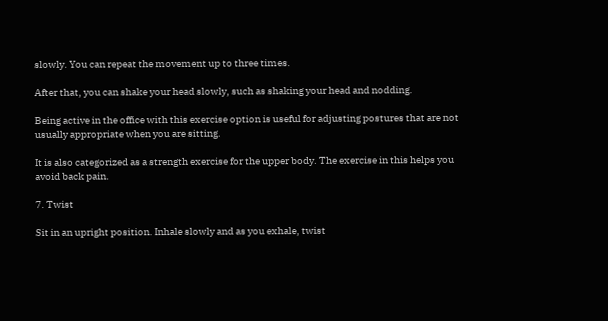slowly. You can repeat the movement up to three times.

After that, you can shake your head slowly, such as shaking your head and nodding.

Being active in the office with this exercise option is useful for adjusting postures that are not usually appropriate when you are sitting.

It is also categorized as a strength exercise for the upper body. The exercise in this helps you avoid back pain.

7. Twist

Sit in an upright position. Inhale slowly and as you exhale, twist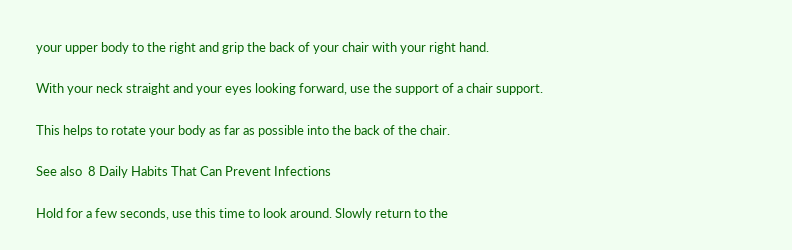your upper body to the right and grip the back of your chair with your right hand.

With your neck straight and your eyes looking forward, use the support of a chair support.

This helps to rotate your body as far as possible into the back of the chair.

See also  8 Daily Habits That Can Prevent Infections

Hold for a few seconds, use this time to look around. Slowly return to the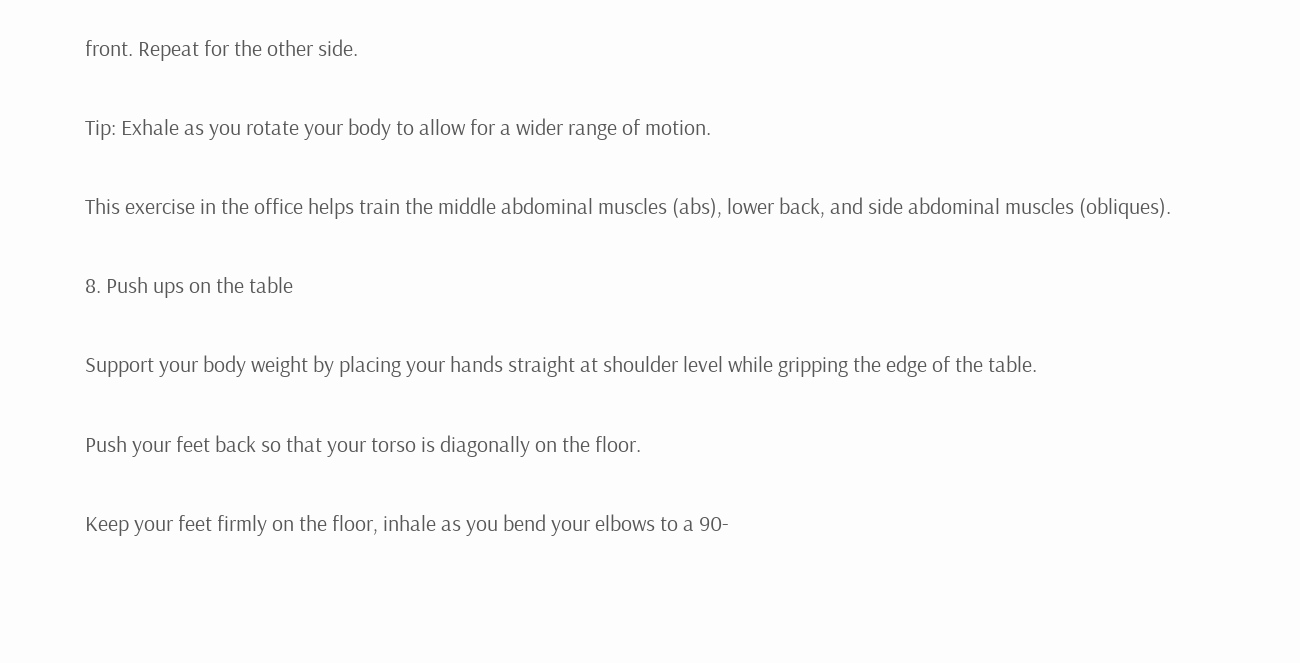front. Repeat for the other side.

Tip: Exhale as you rotate your body to allow for a wider range of motion.

This exercise in the office helps train the middle abdominal muscles (abs), lower back, and side abdominal muscles (obliques).

8. Push ups on the table

Support your body weight by placing your hands straight at shoulder level while gripping the edge of the table.

Push your feet back so that your torso is diagonally on the floor.

Keep your feet firmly on the floor, inhale as you bend your elbows to a 90-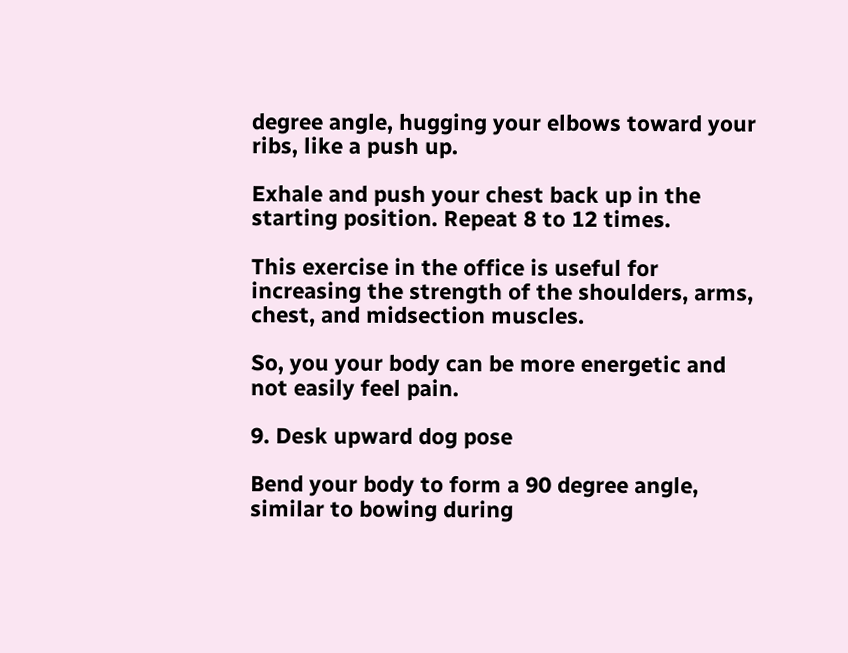degree angle, hugging your elbows toward your ribs, like a push up.

Exhale and push your chest back up in the starting position. Repeat 8 to 12 times.

This exercise in the office is useful for increasing the strength of the shoulders, arms, chest, and midsection muscles.

So, you your body can be more energetic and not easily feel pain.

9. Desk upward dog pose

Bend your body to form a 90 degree angle, similar to bowing during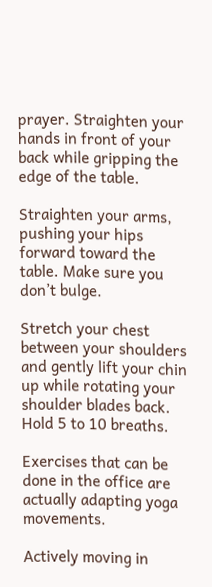prayer. Straighten your hands in front of your back while gripping the edge of the table.

Straighten your arms, pushing your hips forward toward the table. Make sure you don’t bulge.

Stretch your chest between your shoulders and gently lift your chin up while rotating your shoulder blades back. Hold 5 to 10 breaths.

Exercises that can be done in the office are actually adapting yoga movements.

Actively moving in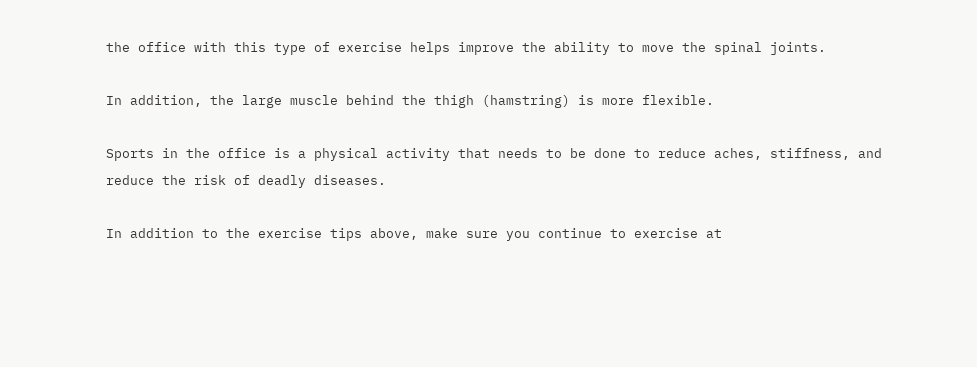the office with this type of exercise helps improve the ability to move the spinal joints.

In addition, the large muscle behind the thigh (hamstring) is more flexible.

Sports in the office is a physical activity that needs to be done to reduce aches, stiffness, and reduce the risk of deadly diseases.

In addition to the exercise tips above, make sure you continue to exercise at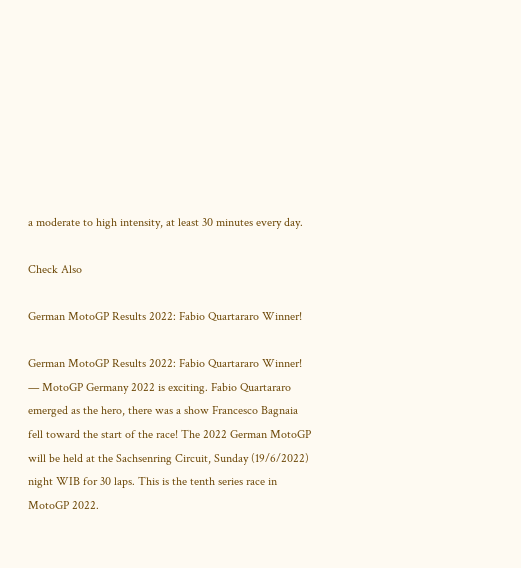a moderate to high intensity, at least 30 minutes every day.

Check Also

German MotoGP Results 2022: Fabio Quartararo Winner!

German MotoGP Results 2022: Fabio Quartararo Winner! — MotoGP Germany 2022 is exciting. Fabio Quartararo emerged as the hero, there was a show Francesco Bagnaia fell toward the start of the race! The 2022 German MotoGP will be held at the Sachsenring Circuit, Sunday (19/6/2022) night WIB for 30 laps. This is the tenth series race in MotoGP 2022.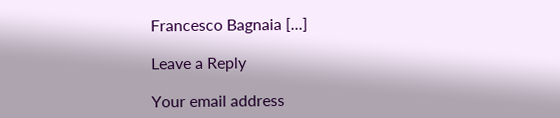Francesco Bagnaia [...]

Leave a Reply

Your email address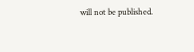will not be published.